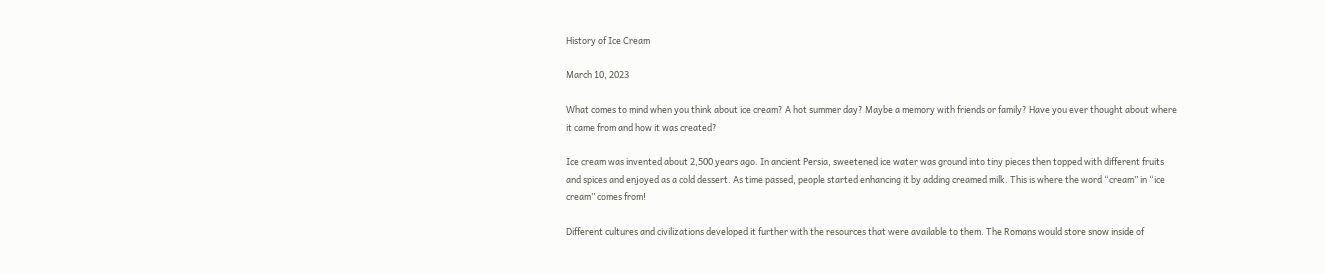History of Ice Cream

March 10, 2023

What comes to mind when you think about ice cream? A hot summer day? Maybe a memory with friends or family? Have you ever thought about where it came from and how it was created?

Ice cream was invented about 2,500 years ago. In ancient Persia, sweetened ice water was ground into tiny pieces then topped with different fruits and spices and enjoyed as a cold dessert. As time passed, people started enhancing it by adding creamed milk. This is where the word “cream” in “ice cream” comes from!

Different cultures and civilizations developed it further with the resources that were available to them. The Romans would store snow inside of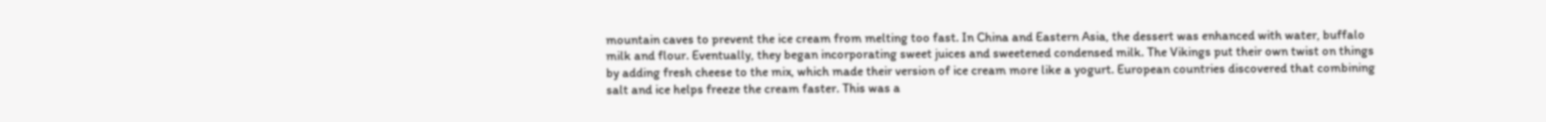mountain caves to prevent the ice cream from melting too fast. In China and Eastern Asia, the dessert was enhanced with water, buffalo milk and flour. Eventually, they began incorporating sweet juices and sweetened condensed milk. The Vikings put their own twist on things by adding fresh cheese to the mix, which made their version of ice cream more like a yogurt. European countries discovered that combining salt and ice helps freeze the cream faster. This was a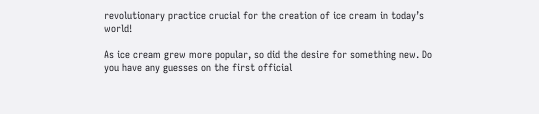revolutionary practice crucial for the creation of ice cream in today’s world!

As ice cream grew more popular, so did the desire for something new. Do you have any guesses on the first official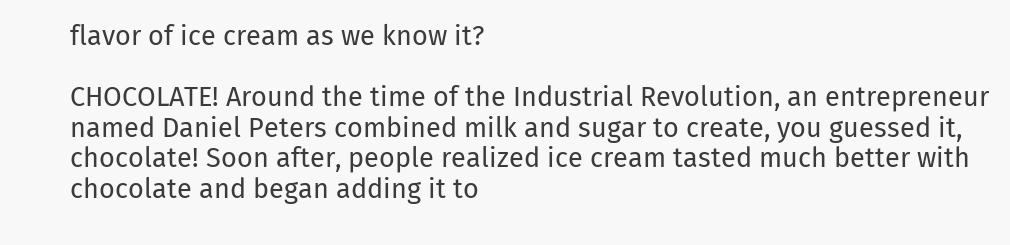flavor of ice cream as we know it?

CHOCOLATE! Around the time of the Industrial Revolution, an entrepreneur named Daniel Peters combined milk and sugar to create, you guessed it, chocolate! Soon after, people realized ice cream tasted much better with chocolate and began adding it to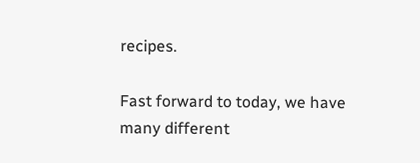recipes.

Fast forward to today, we have many different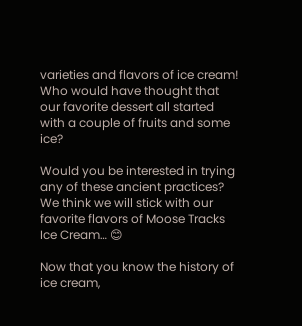varieties and flavors of ice cream! Who would have thought that our favorite dessert all started with a couple of fruits and some ice?

Would you be interested in trying any of these ancient practices? We think we will stick with our favorite flavors of Moose Tracks Ice Cream… 😊

Now that you know the history of ice cream,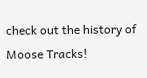check out the history of Moose Tracks!